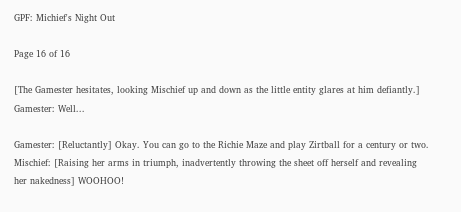GPF: Michief's Night Out

Page 16 of 16

[The Gamester hesitates, looking Mischief up and down as the little entity glares at him defiantly.]
Gamester: Well...

Gamester: [Reluctantly] Okay. You can go to the Richie Maze and play Zirtball for a century or two.
Mischief: [Raising her arms in triumph, inadvertently throwing the sheet off herself and revealing her nakedness] WOOHOO!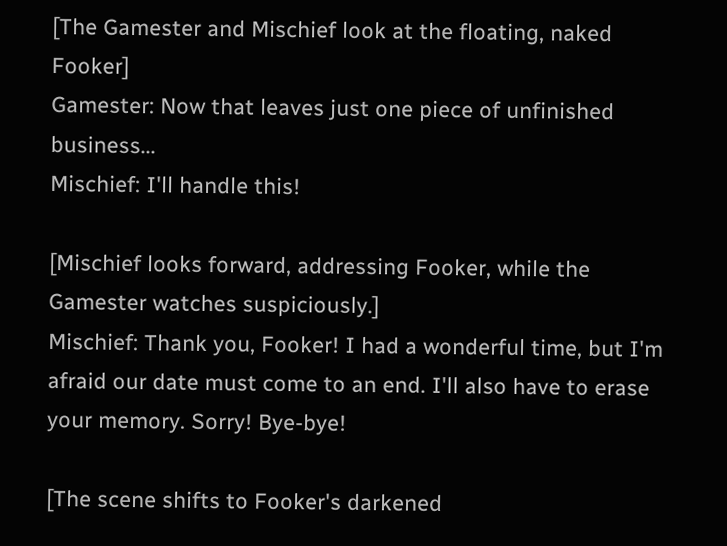[The Gamester and Mischief look at the floating, naked Fooker]
Gamester: Now that leaves just one piece of unfinished business...
Mischief: I'll handle this!

[Mischief looks forward, addressing Fooker, while the Gamester watches suspiciously.]
Mischief: Thank you, Fooker! I had a wonderful time, but I'm afraid our date must come to an end. I'll also have to erase your memory. Sorry! Bye-bye!

[The scene shifts to Fooker's darkened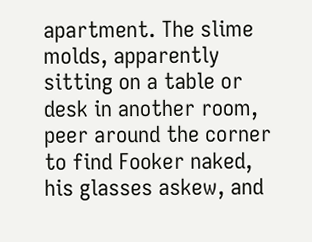apartment. The slime molds, apparently sitting on a table or desk in another room, peer around the corner to find Fooker naked, his glasses askew, and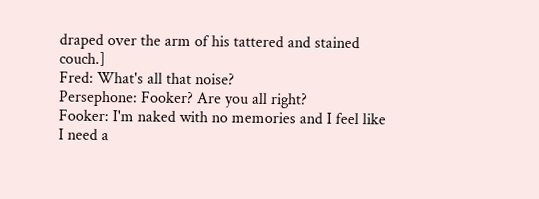draped over the arm of his tattered and stained couch.]
Fred: What's all that noise?
Persephone: Fooker? Are you all right?
Fooker: I'm naked with no memories and I feel like I need a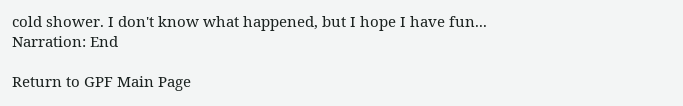cold shower. I don't know what happened, but I hope I have fun...
Narration: End

Return to GPF Main Page